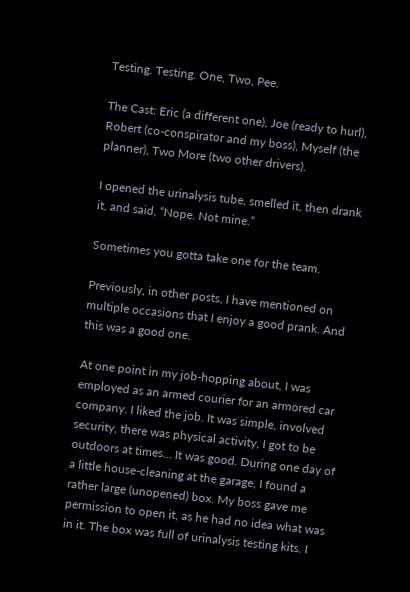Testing. Testing. One, Two, Pee.

The Cast: Eric (a different one), Joe (ready to hurl), Robert (co-conspirator and my boss), Myself (the planner), Two More (two other drivers).

I opened the urinalysis tube, smelled it, then drank it, and said, “Nope. Not mine.”

Sometimes you gotta take one for the team.

Previously, in other posts, I have mentioned on multiple occasions that I enjoy a good prank. And this was a good one.

At one point in my job-hopping about, I was employed as an armed courier for an armored car company. I liked the job. It was simple, involved security, there was physical activity, I got to be outdoors at times… It was good. During one day of a little house-cleaning at the garage, I found a rather large (unopened) box. My boss gave me permission to open it, as he had no idea what was in it. The box was full of urinalysis testing kits. I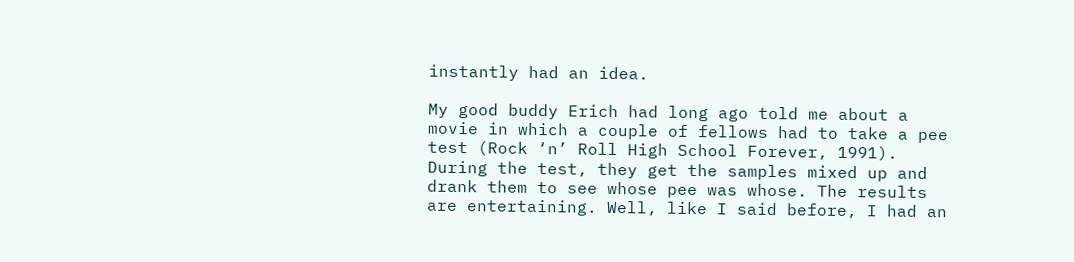instantly had an idea.

My good buddy Erich had long ago told me about a movie in which a couple of fellows had to take a pee test (Rock ‘n’ Roll High School Forever, 1991). During the test, they get the samples mixed up and drank them to see whose pee was whose. The results are entertaining. Well, like I said before, I had an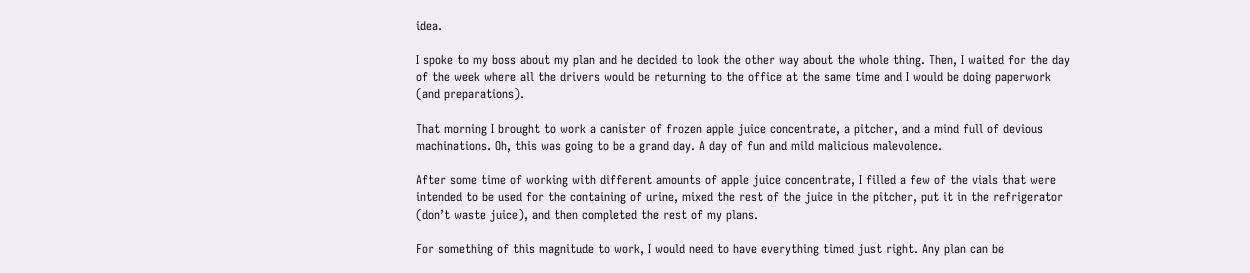idea.

I spoke to my boss about my plan and he decided to look the other way about the whole thing. Then, I waited for the day of the week where all the drivers would be returning to the office at the same time and I would be doing paperwork (and preparations).

That morning I brought to work a canister of frozen apple juice concentrate, a pitcher, and a mind full of devious machinations. Oh, this was going to be a grand day. A day of fun and mild malicious malevolence.

After some time of working with different amounts of apple juice concentrate, I filled a few of the vials that were intended to be used for the containing of urine, mixed the rest of the juice in the pitcher, put it in the refrigerator (don’t waste juice), and then completed the rest of my plans.

For something of this magnitude to work, I would need to have everything timed just right. Any plan can be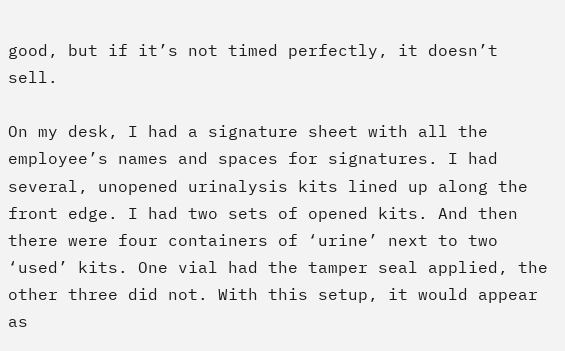good, but if it’s not timed perfectly, it doesn’t sell.

On my desk, I had a signature sheet with all the employee’s names and spaces for signatures. I had several, unopened urinalysis kits lined up along the front edge. I had two sets of opened kits. And then there were four containers of ‘urine’ next to two ‘used’ kits. One vial had the tamper seal applied, the other three did not. With this setup, it would appear as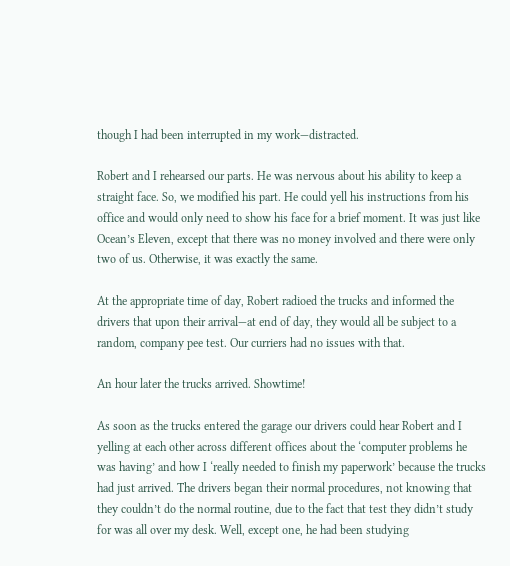though I had been interrupted in my work—distracted.

Robert and I rehearsed our parts. He was nervous about his ability to keep a straight face. So, we modified his part. He could yell his instructions from his office and would only need to show his face for a brief moment. It was just like Ocean’s Eleven, except that there was no money involved and there were only two of us. Otherwise, it was exactly the same.

At the appropriate time of day, Robert radioed the trucks and informed the drivers that upon their arrival—at end of day, they would all be subject to a random, company pee test. Our curriers had no issues with that.

An hour later the trucks arrived. Showtime!

As soon as the trucks entered the garage our drivers could hear Robert and I yelling at each other across different offices about the ‘computer problems he was having’ and how I ‘really needed to finish my paperwork’ because the trucks had just arrived. The drivers began their normal procedures, not knowing that they couldn’t do the normal routine, due to the fact that test they didn’t study for was all over my desk. Well, except one, he had been studying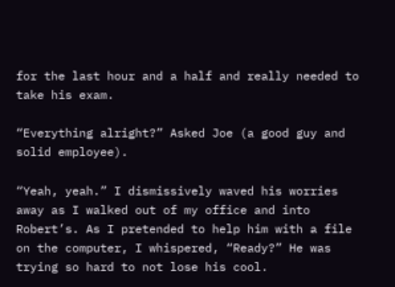for the last hour and a half and really needed to take his exam.

“Everything alright?” Asked Joe (a good guy and solid employee).

“Yeah, yeah.” I dismissively waved his worries away as I walked out of my office and into Robert’s. As I pretended to help him with a file on the computer, I whispered, “Ready?” He was trying so hard to not lose his cool.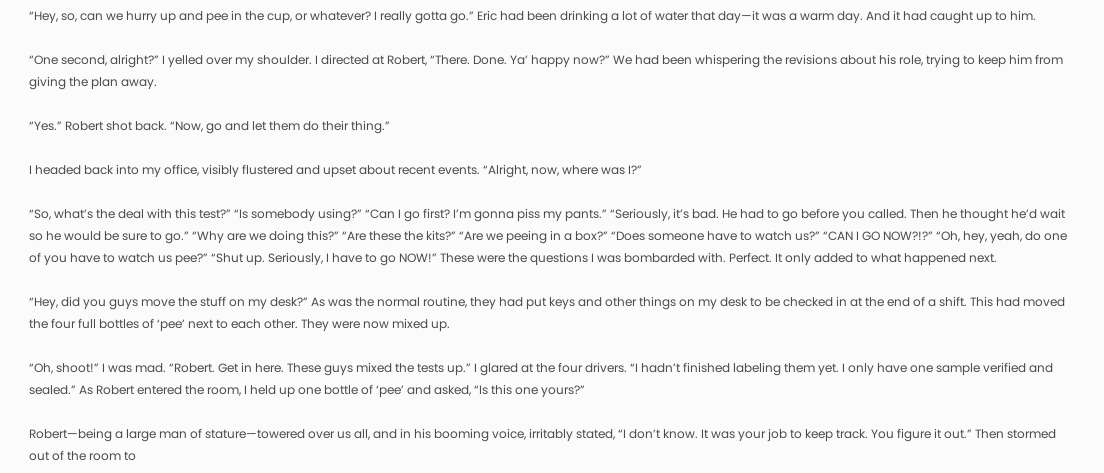“Hey, so, can we hurry up and pee in the cup, or whatever? I really gotta go.” Eric had been drinking a lot of water that day—it was a warm day. And it had caught up to him.

“One second, alright?” I yelled over my shoulder. I directed at Robert, “There. Done. Ya’ happy now?” We had been whispering the revisions about his role, trying to keep him from giving the plan away.

“Yes.” Robert shot back. “Now, go and let them do their thing.”

I headed back into my office, visibly flustered and upset about recent events. “Alright, now, where was I?”

“So, what’s the deal with this test?” “Is somebody using?” “Can I go first? I’m gonna piss my pants.” “Seriously, it’s bad. He had to go before you called. Then he thought he’d wait so he would be sure to go.” “Why are we doing this?” “Are these the kits?” “Are we peeing in a box?” “Does someone have to watch us?” “CAN I GO NOW?!?” “Oh, hey, yeah, do one of you have to watch us pee?” “Shut up. Seriously, I have to go NOW!” These were the questions I was bombarded with. Perfect. It only added to what happened next.

“Hey, did you guys move the stuff on my desk?” As was the normal routine, they had put keys and other things on my desk to be checked in at the end of a shift. This had moved the four full bottles of ‘pee’ next to each other. They were now mixed up.

“Oh, shoot!” I was mad. “Robert. Get in here. These guys mixed the tests up.” I glared at the four drivers. “I hadn’t finished labeling them yet. I only have one sample verified and sealed.” As Robert entered the room, I held up one bottle of ‘pee’ and asked, “Is this one yours?”

Robert—being a large man of stature—towered over us all, and in his booming voice, irritably stated, “I don’t know. It was your job to keep track. You figure it out.” Then stormed out of the room to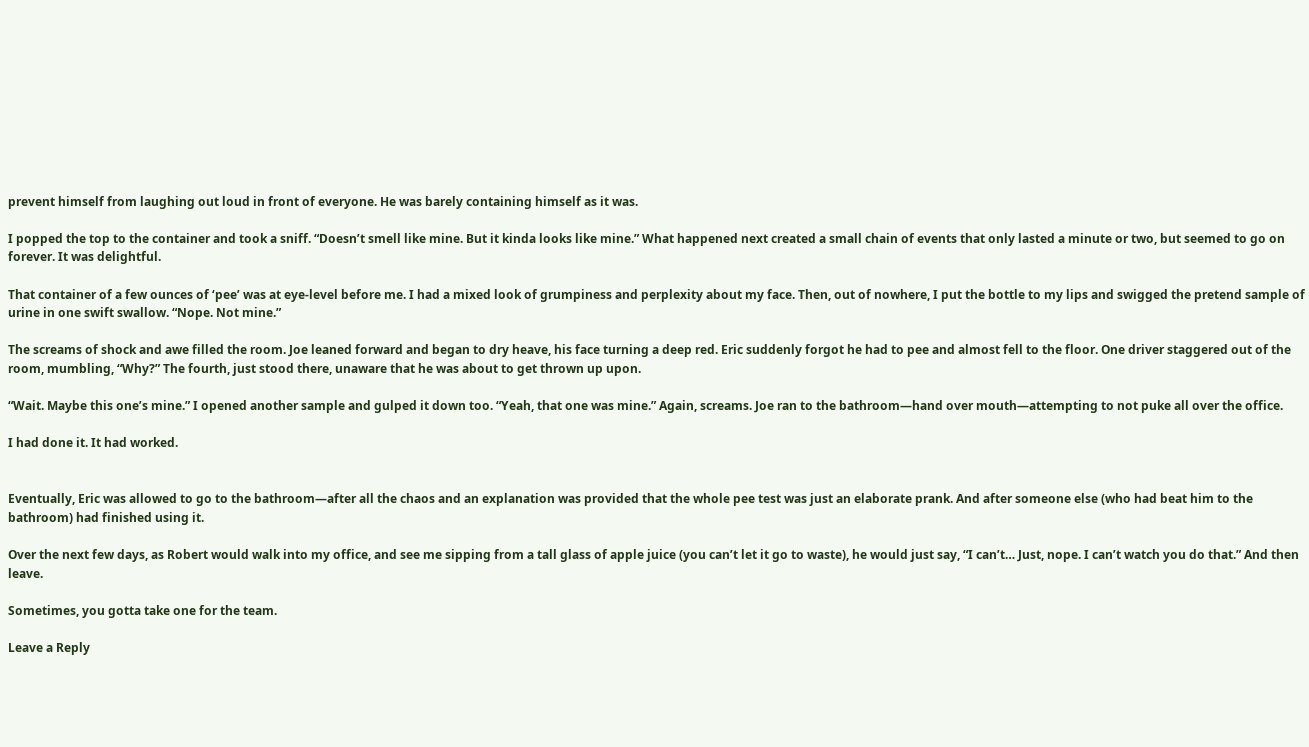prevent himself from laughing out loud in front of everyone. He was barely containing himself as it was.

I popped the top to the container and took a sniff. “Doesn’t smell like mine. But it kinda looks like mine.” What happened next created a small chain of events that only lasted a minute or two, but seemed to go on forever. It was delightful.

That container of a few ounces of ‘pee’ was at eye-level before me. I had a mixed look of grumpiness and perplexity about my face. Then, out of nowhere, I put the bottle to my lips and swigged the pretend sample of urine in one swift swallow. “Nope. Not mine.”

The screams of shock and awe filled the room. Joe leaned forward and began to dry heave, his face turning a deep red. Eric suddenly forgot he had to pee and almost fell to the floor. One driver staggered out of the room, mumbling, “Why?” The fourth, just stood there, unaware that he was about to get thrown up upon.

“Wait. Maybe this one’s mine.” I opened another sample and gulped it down too. “Yeah, that one was mine.” Again, screams. Joe ran to the bathroom—hand over mouth—attempting to not puke all over the office.

I had done it. It had worked.


Eventually, Eric was allowed to go to the bathroom—after all the chaos and an explanation was provided that the whole pee test was just an elaborate prank. And after someone else (who had beat him to the bathroom) had finished using it.

Over the next few days, as Robert would walk into my office, and see me sipping from a tall glass of apple juice (you can’t let it go to waste), he would just say, “I can’t… Just, nope. I can’t watch you do that.” And then leave.

Sometimes, you gotta take one for the team.

Leave a Reply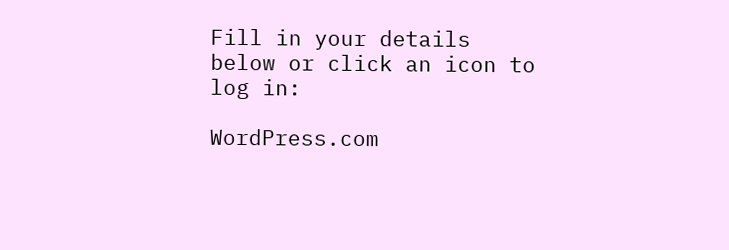Fill in your details below or click an icon to log in:

WordPress.com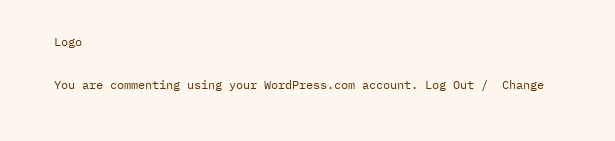Logo

You are commenting using your WordPress.com account. Log Out /  Change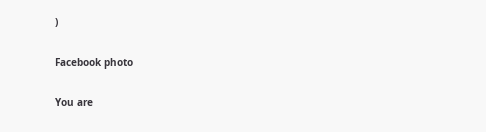)

Facebook photo

You are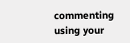commenting using your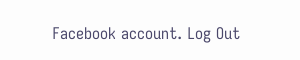Facebook account. Log Out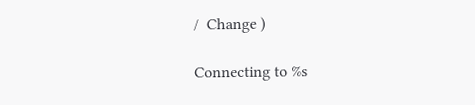/  Change )

Connecting to %s